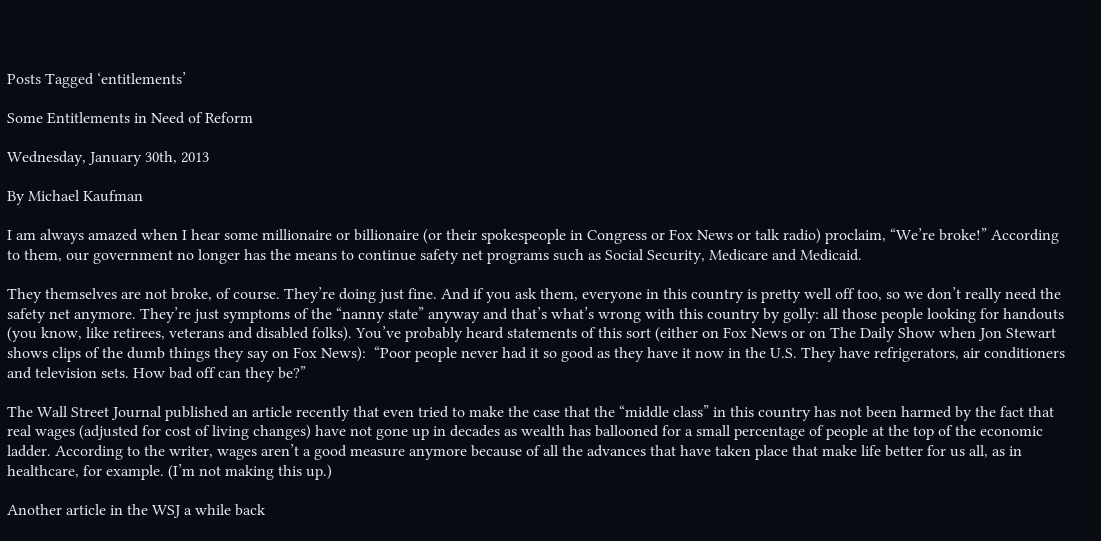Posts Tagged ‘entitlements’

Some Entitlements in Need of Reform

Wednesday, January 30th, 2013

By Michael Kaufman

I am always amazed when I hear some millionaire or billionaire (or their spokespeople in Congress or Fox News or talk radio) proclaim, “We’re broke!” According to them, our government no longer has the means to continue safety net programs such as Social Security, Medicare and Medicaid.

They themselves are not broke, of course. They’re doing just fine. And if you ask them, everyone in this country is pretty well off too, so we don’t really need the safety net anymore. They’re just symptoms of the “nanny state” anyway and that’s what’s wrong with this country by golly: all those people looking for handouts (you know, like retirees, veterans and disabled folks). You’ve probably heard statements of this sort (either on Fox News or on The Daily Show when Jon Stewart shows clips of the dumb things they say on Fox News):  “Poor people never had it so good as they have it now in the U.S. They have refrigerators, air conditioners and television sets. How bad off can they be?”

The Wall Street Journal published an article recently that even tried to make the case that the “middle class” in this country has not been harmed by the fact that real wages (adjusted for cost of living changes) have not gone up in decades as wealth has ballooned for a small percentage of people at the top of the economic ladder. According to the writer, wages aren’t a good measure anymore because of all the advances that have taken place that make life better for us all, as in healthcare, for example. (I’m not making this up.)

Another article in the WSJ a while back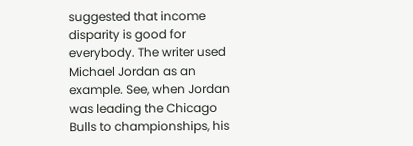suggested that income disparity is good for everybody. The writer used Michael Jordan as an example. See, when Jordan was leading the Chicago Bulls to championships, his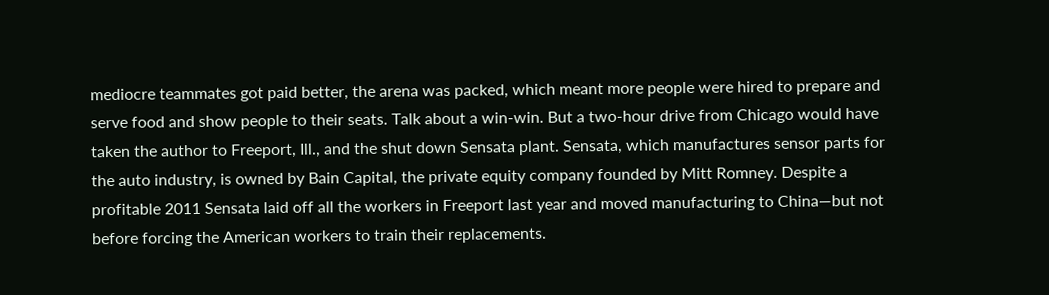mediocre teammates got paid better, the arena was packed, which meant more people were hired to prepare and serve food and show people to their seats. Talk about a win-win. But a two-hour drive from Chicago would have taken the author to Freeport, Ill., and the shut down Sensata plant. Sensata, which manufactures sensor parts for the auto industry, is owned by Bain Capital, the private equity company founded by Mitt Romney. Despite a profitable 2011 Sensata laid off all the workers in Freeport last year and moved manufacturing to China—but not before forcing the American workers to train their replacements.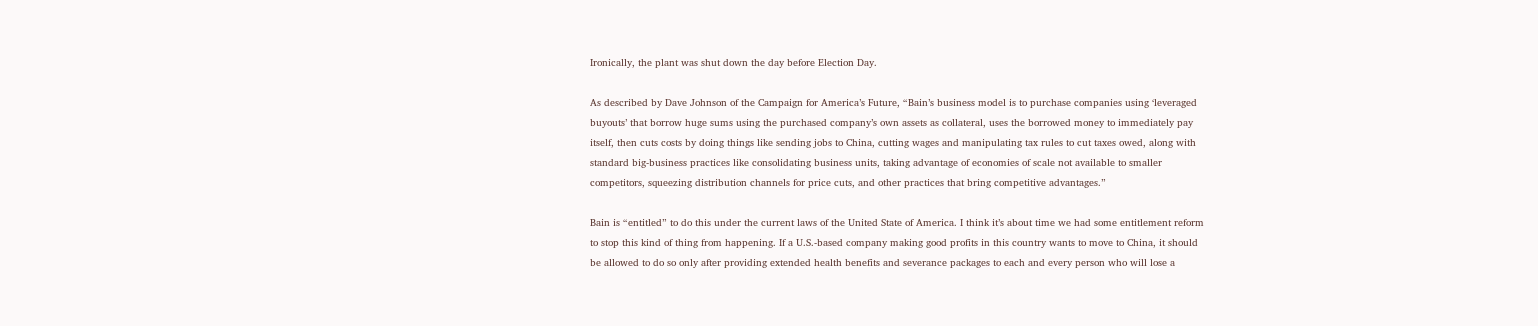Ironically, the plant was shut down the day before Election Day.

As described by Dave Johnson of the Campaign for America’s Future, “Bain’s business model is to purchase companies using ‘leveraged buyouts’ that borrow huge sums using the purchased company’s own assets as collateral, uses the borrowed money to immediately pay itself, then cuts costs by doing things like sending jobs to China, cutting wages and manipulating tax rules to cut taxes owed, along with standard big-business practices like consolidating business units, taking advantage of economies of scale not available to smaller competitors, squeezing distribution channels for price cuts, and other practices that bring competitive advantages.”

Bain is “entitled” to do this under the current laws of the United State of America. I think it’s about time we had some entitlement reform to stop this kind of thing from happening. If a U.S.-based company making good profits in this country wants to move to China, it should be allowed to do so only after providing extended health benefits and severance packages to each and every person who will lose a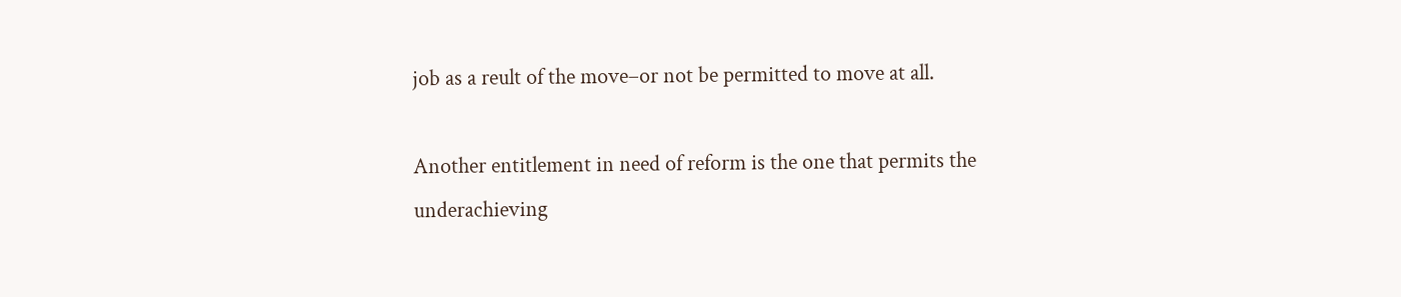job as a reult of the move–or not be permitted to move at all.

Another entitlement in need of reform is the one that permits the underachieving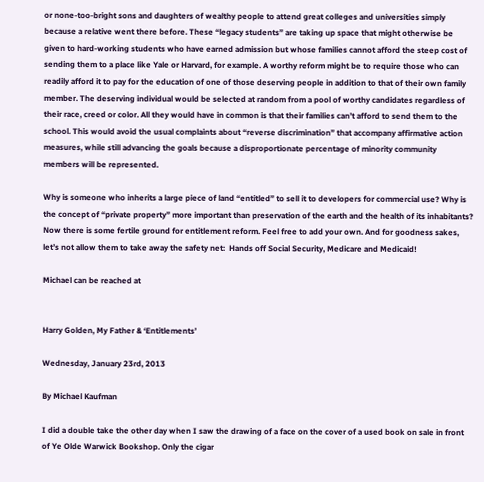or none-too-bright sons and daughters of wealthy people to attend great colleges and universities simply because a relative went there before. These “legacy students” are taking up space that might otherwise be given to hard-working students who have earned admission but whose families cannot afford the steep cost of sending them to a place like Yale or Harvard, for example. A worthy reform might be to require those who can readily afford it to pay for the education of one of those deserving people in addition to that of their own family member. The deserving individual would be selected at random from a pool of worthy candidates regardless of their race, creed or color. All they would have in common is that their families can’t afford to send them to the school. This would avoid the usual complaints about “reverse discrimination” that accompany affirmative action measures, while still advancing the goals because a disproportionate percentage of minority community members will be represented.

Why is someone who inherits a large piece of land “entitled” to sell it to developers for commercial use? Why is the concept of “private property” more important than preservation of the earth and the health of its inhabitants? Now there is some fertile ground for entitlement reform. Feel free to add your own. And for goodness sakes, let’s not allow them to take away the safety net:  Hands off Social Security, Medicare and Medicaid!

Michael can be reached at


Harry Golden, My Father & ‘Entitlements’

Wednesday, January 23rd, 2013

By Michael Kaufman

I did a double take the other day when I saw the drawing of a face on the cover of a used book on sale in front of Ye Olde Warwick Bookshop. Only the cigar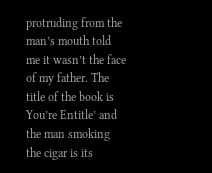protruding from the man’s mouth told me it wasn’t the face of my father. The title of the book is You’re Entitle’ and the man smoking the cigar is its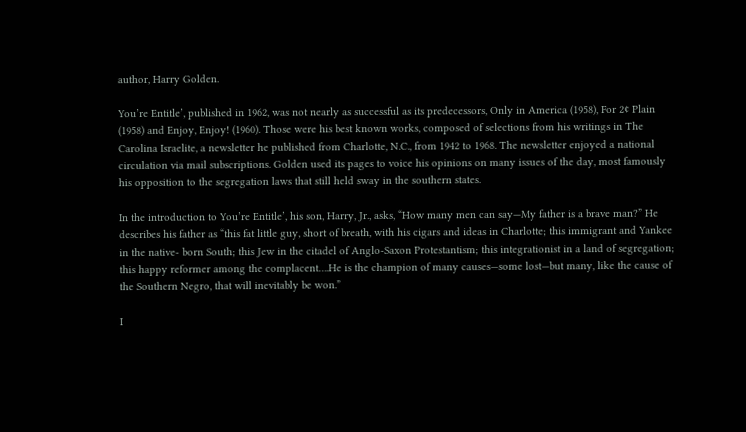author, Harry Golden.

You’re Entitle’, published in 1962, was not nearly as successful as its predecessors, Only in America (1958), For 2¢ Plain (1958) and Enjoy, Enjoy! (1960). Those were his best known works, composed of selections from his writings in The Carolina Israelite, a newsletter he published from Charlotte, N.C., from 1942 to 1968. The newsletter enjoyed a national circulation via mail subscriptions. Golden used its pages to voice his opinions on many issues of the day, most famously his opposition to the segregation laws that still held sway in the southern states.

In the introduction to You’re Entitle’, his son, Harry, Jr., asks, “How many men can say—My father is a brave man?” He describes his father as “this fat little guy, short of breath, with his cigars and ideas in Charlotte; this immigrant and Yankee in the native- born South; this Jew in the citadel of Anglo-Saxon Protestantism; this integrationist in a land of segregation; this happy reformer among the complacent….He is the champion of many causes—some lost—but many, like the cause of the Southern Negro, that will inevitably be won.”

I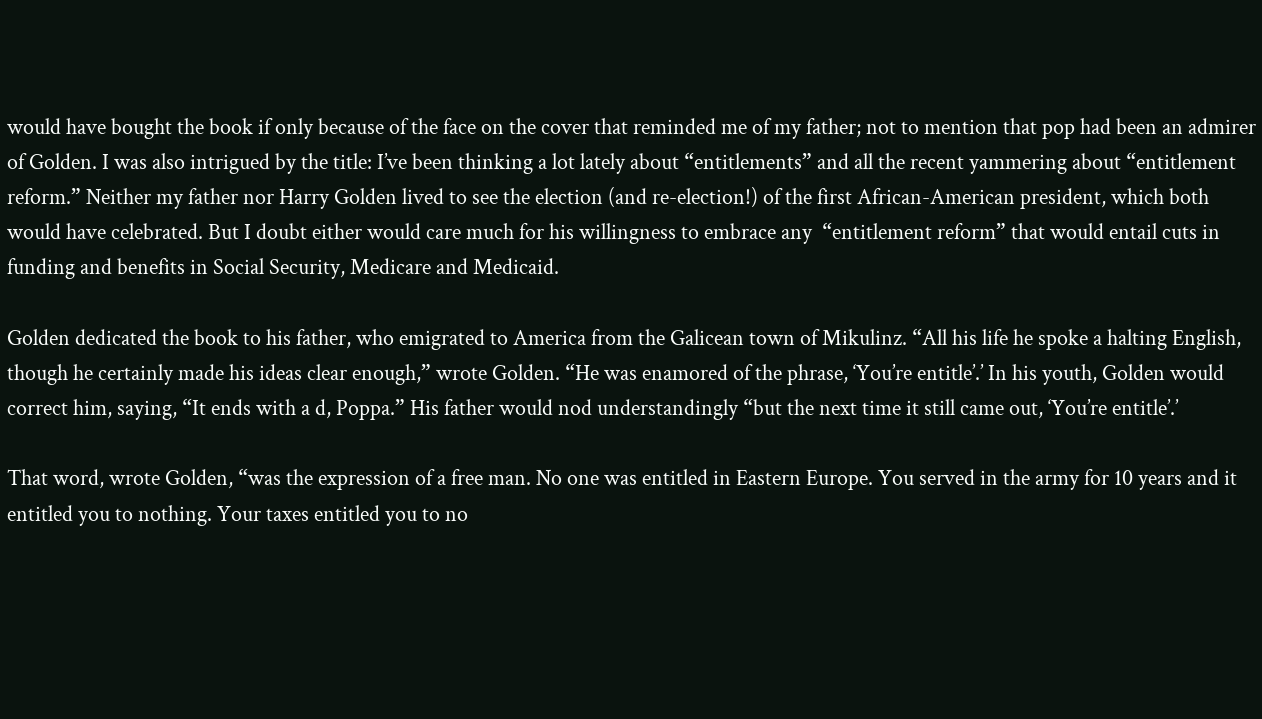would have bought the book if only because of the face on the cover that reminded me of my father; not to mention that pop had been an admirer of Golden. I was also intrigued by the title: I’ve been thinking a lot lately about “entitlements” and all the recent yammering about “entitlement reform.” Neither my father nor Harry Golden lived to see the election (and re-election!) of the first African-American president, which both would have celebrated. But I doubt either would care much for his willingness to embrace any  “entitlement reform” that would entail cuts in funding and benefits in Social Security, Medicare and Medicaid.

Golden dedicated the book to his father, who emigrated to America from the Galicean town of Mikulinz. “All his life he spoke a halting English, though he certainly made his ideas clear enough,” wrote Golden. “He was enamored of the phrase, ‘You’re entitle’.’ In his youth, Golden would correct him, saying, “It ends with a d, Poppa.” His father would nod understandingly “but the next time it still came out, ‘You’re entitle’.’

That word, wrote Golden, “was the expression of a free man. No one was entitled in Eastern Europe. You served in the army for 10 years and it entitled you to nothing. Your taxes entitled you to no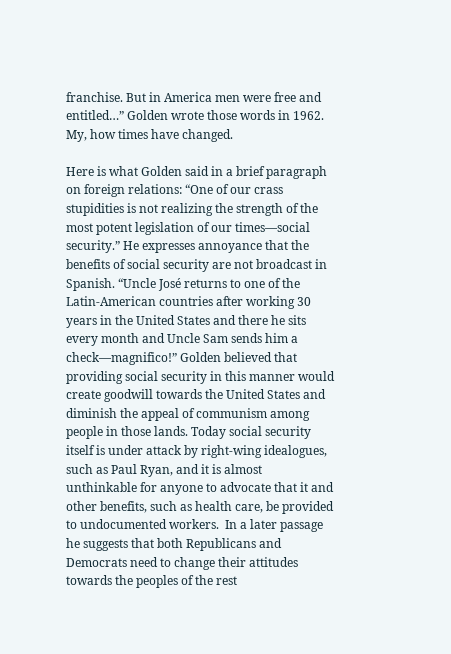franchise. But in America men were free and entitled…” Golden wrote those words in 1962. My, how times have changed.

Here is what Golden said in a brief paragraph on foreign relations: “One of our crass stupidities is not realizing the strength of the most potent legislation of our times—social security.” He expresses annoyance that the benefits of social security are not broadcast in Spanish. “Uncle José returns to one of the Latin-American countries after working 30 years in the United States and there he sits every month and Uncle Sam sends him a check—magnifico!” Golden believed that providing social security in this manner would create goodwill towards the United States and diminish the appeal of communism among people in those lands. Today social security itself is under attack by right-wing idealogues, such as Paul Ryan, and it is almost unthinkable for anyone to advocate that it and other benefits, such as health care, be provided to undocumented workers.  In a later passage he suggests that both Republicans and Democrats need to change their attitudes towards the peoples of the rest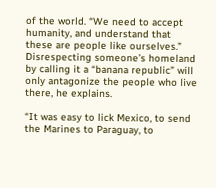of the world. “We need to accept humanity, and understand that these are people like ourselves.” Disrespecting someone’s homeland by calling it a “banana republic” will only antagonize the people who live there, he explains.

“It was easy to lick Mexico, to send the Marines to Paraguay, to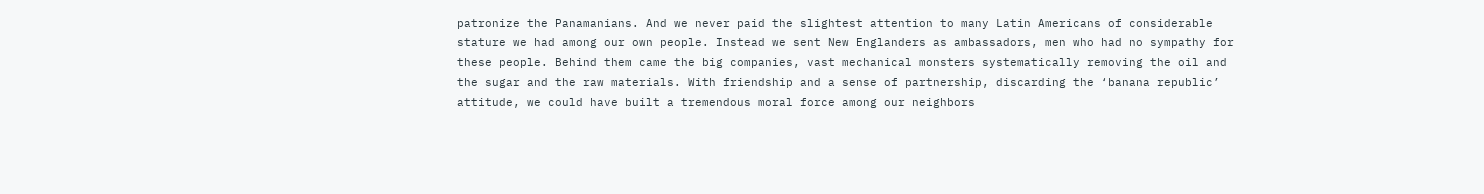patronize the Panamanians. And we never paid the slightest attention to many Latin Americans of considerable stature we had among our own people. Instead we sent New Englanders as ambassadors, men who had no sympathy for these people. Behind them came the big companies, vast mechanical monsters systematically removing the oil and the sugar and the raw materials. With friendship and a sense of partnership, discarding the ‘banana republic’ attitude, we could have built a tremendous moral force among our neighbors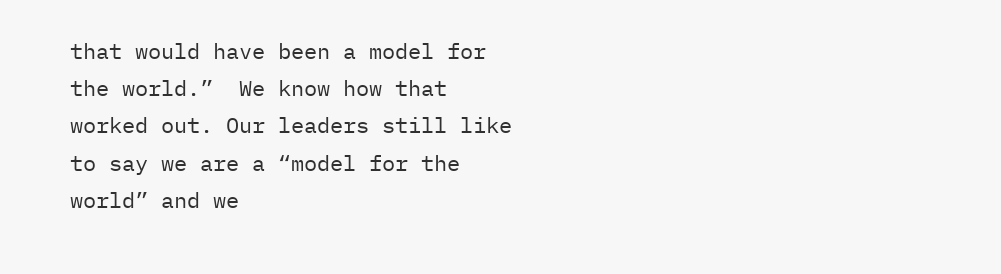that would have been a model for the world.”  We know how that worked out. Our leaders still like to say we are a “model for the world” and we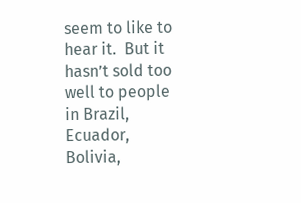seem to like to hear it.  But it hasn’t sold too well to people in Brazil, Ecuador, Bolivia,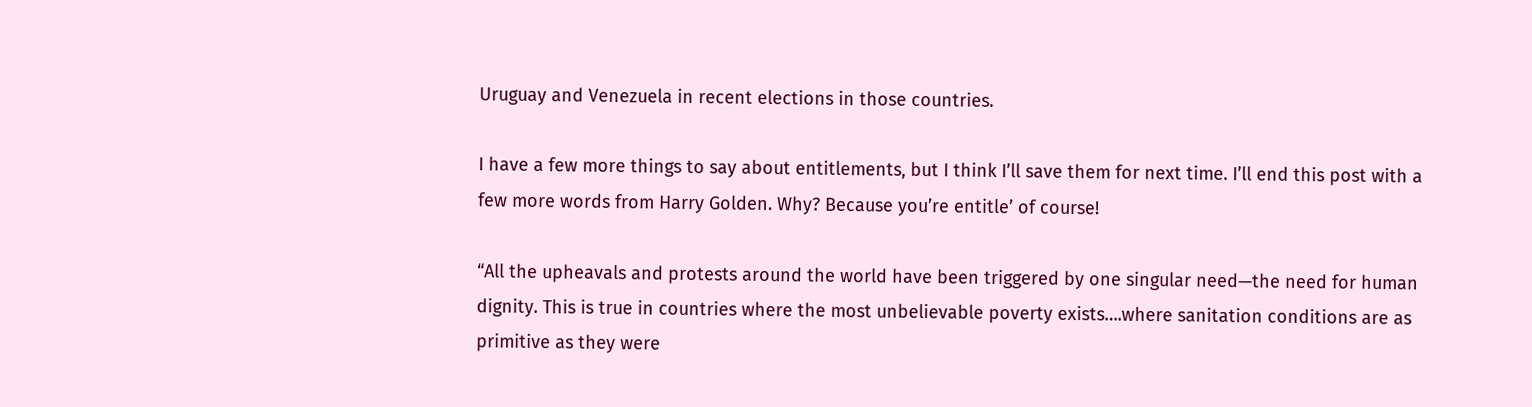Uruguay and Venezuela in recent elections in those countries.

I have a few more things to say about entitlements, but I think I’ll save them for next time. I’ll end this post with a few more words from Harry Golden. Why? Because you’re entitle’ of course!

“All the upheavals and protests around the world have been triggered by one singular need—the need for human dignity. This is true in countries where the most unbelievable poverty exists….where sanitation conditions are as primitive as they were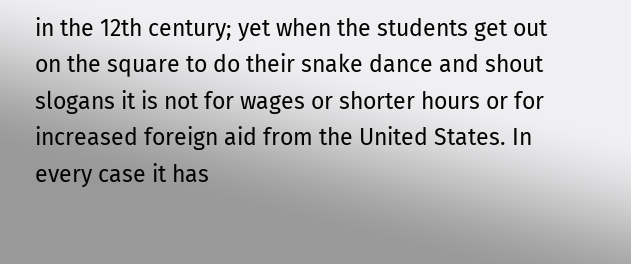in the 12th century; yet when the students get out on the square to do their snake dance and shout slogans it is not for wages or shorter hours or for increased foreign aid from the United States. In every case it has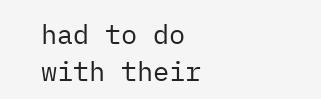had to do with their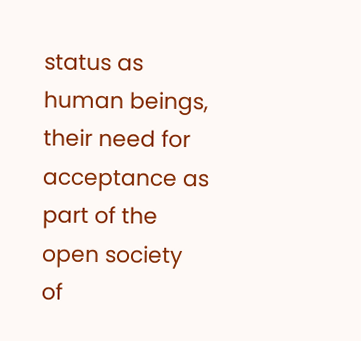status as human beings, their need for acceptance as part of the open society of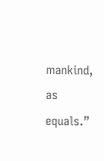mankind, as equals.”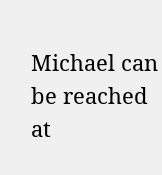Michael can be reached at